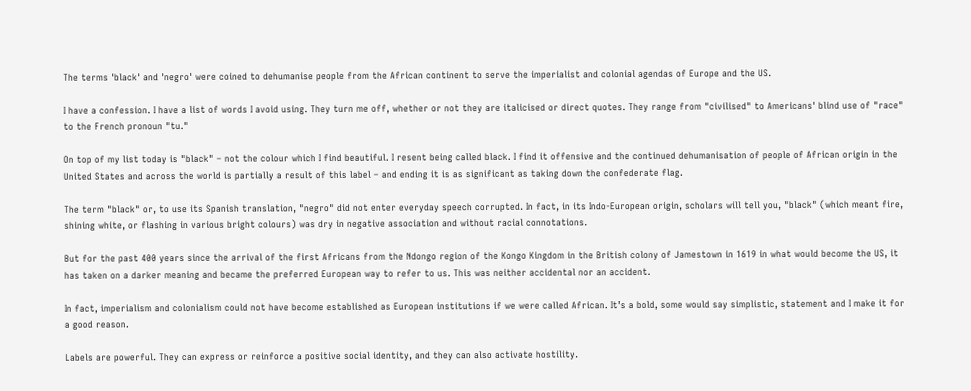The terms 'black' and 'negro' were coined to dehumanise people from the African continent to serve the imperialist and colonial agendas of Europe and the US.

I have a confession. I have a list of words I avoid using. They turn me off, whether or not they are italicised or direct quotes. They range from "civilised" to Americans' blind use of "race" to the French pronoun "tu."

On top of my list today is "black" – not the colour which I find beautiful. I resent being called black. I find it offensive and the continued dehumanisation of people of African origin in the United States and across the world is partially a result of this label – and ending it is as significant as taking down the confederate flag.

The term "black" or, to use its Spanish translation, "negro" did not enter everyday speech corrupted. In fact, in its Indo-European origin, scholars will tell you, "black" (which meant fire, shining white, or flashing in various bright colours) was dry in negative association and without racial connotations.

But for the past 400 years since the arrival of the first Africans from the Ndongo region of the Kongo Kingdom in the British colony of Jamestown in 1619 in what would become the US, it has taken on a darker meaning and became the preferred European way to refer to us. This was neither accidental nor an accident.

In fact, imperialism and colonialism could not have become established as European institutions if we were called African. It’s a bold, some would say simplistic, statement and I make it for a good reason.

Labels are powerful. They can express or reinforce a positive social identity, and they can also activate hostility.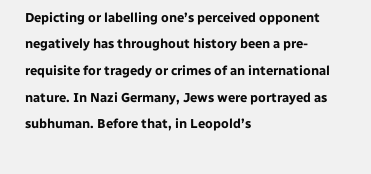Depicting or labelling one’s perceived opponent negatively has throughout history been a pre-requisite for tragedy or crimes of an international nature. In Nazi Germany, Jews were portrayed as subhuman. Before that, in Leopold’s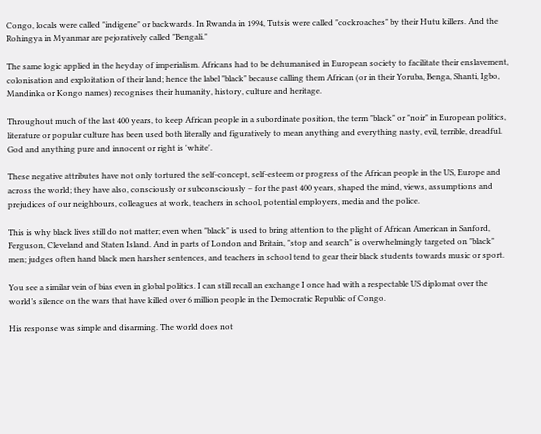Congo, locals were called "indigene" or backwards. In Rwanda in 1994, Tutsis were called "cockroaches" by their Hutu killers. And the Rohingya in Myanmar are pejoratively called "Bengali."

The same logic applied in the heyday of imperialism. Africans had to be dehumanised in European society to facilitate their enslavement, colonisation and exploitation of their land; hence the label "black" because calling them African (or in their Yoruba, Benga, Shanti, Igbo, Mandinka or Kongo names) recognises their humanity, history, culture and heritage.

Throughout much of the last 400 years, to keep African people in a subordinate position, the term "black" or "noir" in European politics, literature or popular culture has been used both literally and figuratively to mean anything and everything nasty, evil, terrible, dreadful. God and anything pure and innocent or right is 'white'.

These negative attributes have not only tortured the self-concept, self-esteem or progress of the African people in the US, Europe and across the world; they have also, consciously or subconsciously – for the past 400 years, shaped the mind, views, assumptions and prejudices of our neighbours, colleagues at work, teachers in school, potential employers, media and the police.

This is why black lives still do not matter; even when "black" is used to bring attention to the plight of African American in Sanford, Ferguson, Cleveland and Staten Island. And in parts of London and Britain, "stop and search" is overwhelmingly targeted on "black" men; judges often hand black men harsher sentences, and teachers in school tend to gear their black students towards music or sport.

You see a similar vein of bias even in global politics. I can still recall an exchange I once had with a respectable US diplomat over the world’s silence on the wars that have killed over 6 million people in the Democratic Republic of Congo.

His response was simple and disarming. The world does not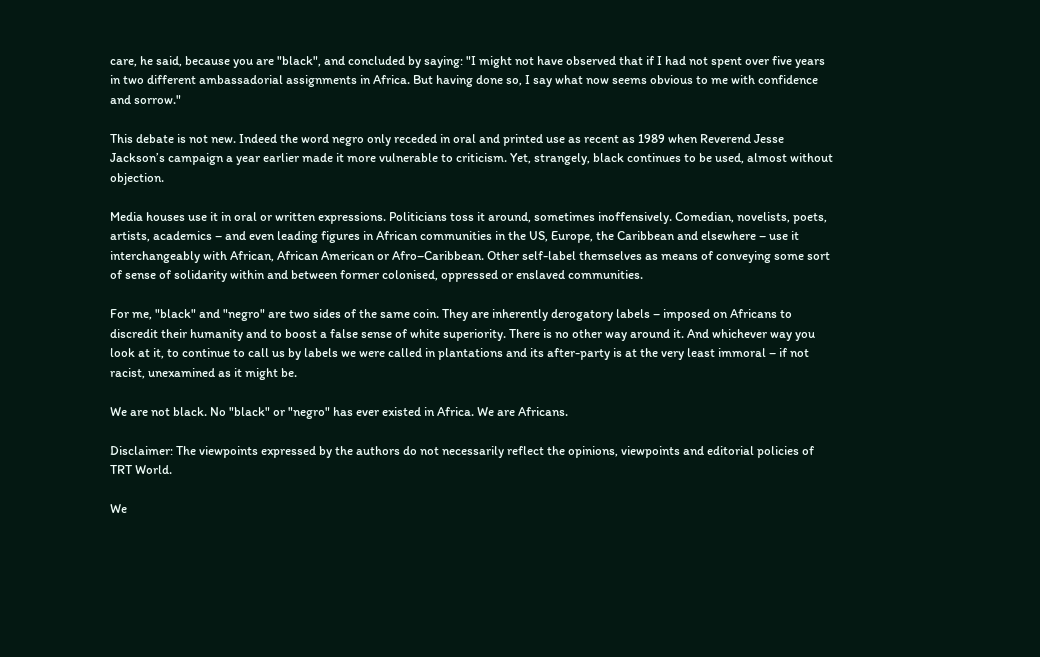care, he said, because you are "black", and concluded by saying: "I might not have observed that if I had not spent over five years in two different ambassadorial assignments in Africa. But having done so, I say what now seems obvious to me with confidence and sorrow."

This debate is not new. Indeed the word negro only receded in oral and printed use as recent as 1989 when Reverend Jesse Jackson’s campaign a year earlier made it more vulnerable to criticism. Yet, strangely, black continues to be used, almost without objection.

Media houses use it in oral or written expressions. Politicians toss it around, sometimes inoffensively. Comedian, novelists, poets, artists, academics – and even leading figures in African communities in the US, Europe, the Caribbean and elsewhere – use it interchangeably with African, African American or Afro–Caribbean. Other self-label themselves as means of conveying some sort of sense of solidarity within and between former colonised, oppressed or enslaved communities.

For me, "black" and "negro" are two sides of the same coin. They are inherently derogatory labels – imposed on Africans to discredit their humanity and to boost a false sense of white superiority. There is no other way around it. And whichever way you look at it, to continue to call us by labels we were called in plantations and its after-party is at the very least immoral – if not racist, unexamined as it might be.

We are not black. No "black" or "negro" has ever existed in Africa. We are Africans.

Disclaimer: The viewpoints expressed by the authors do not necessarily reflect the opinions, viewpoints and editorial policies of TRT World.

We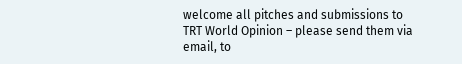welcome all pitches and submissions to TRT World Opinion – please send them via email, to